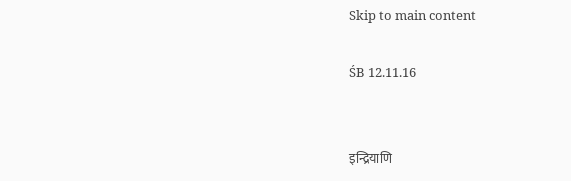Skip to main content

ŚB 12.11.16


इन्द्रियाणि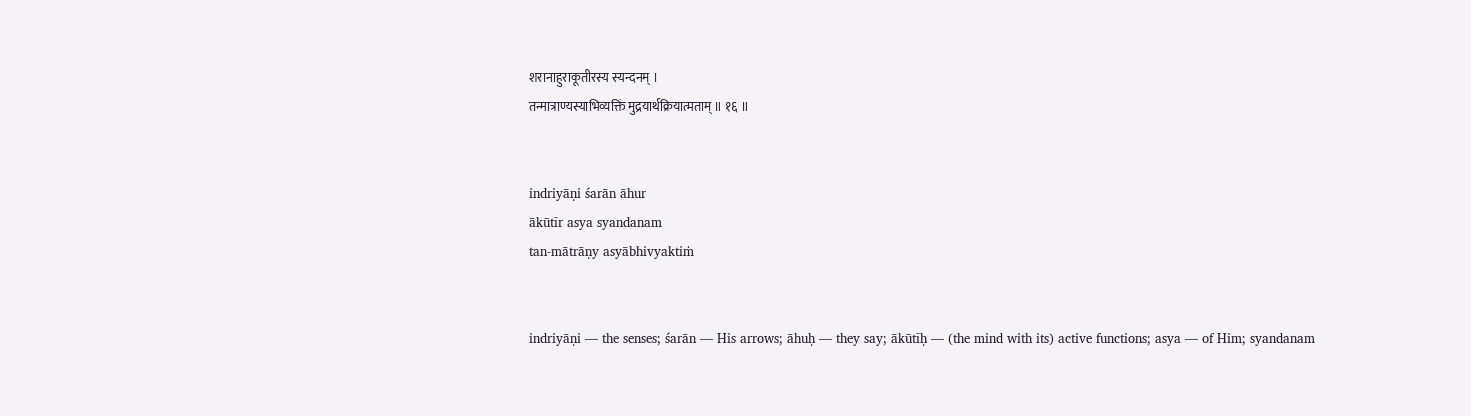शरानाहुराकूतीरस्य स्यन्दनम् ।
तन्मात्राण्यस्याभिव्यक्तिं मुद्रयार्थक्रियात्मताम् ॥ १६ ॥


indriyāṇi śarān āhur
ākūtīr asya syandanam
tan-mātrāṇy asyābhivyaktiṁ


indriyāṇi — the senses; śarān — His arrows; āhuḥ — they say; ākūtīḥ — (the mind with its) active functions; asya — of Him; syandanam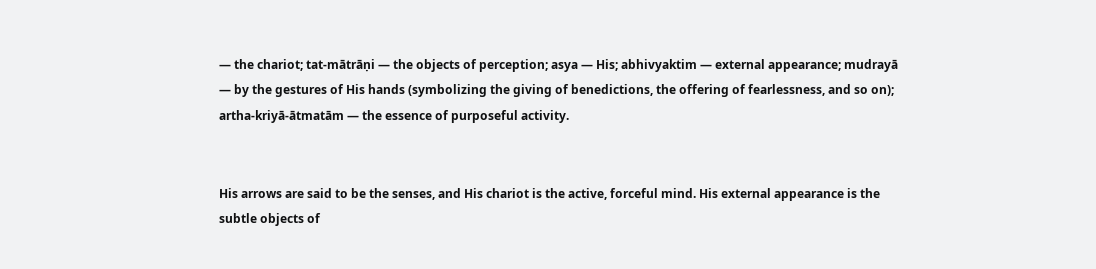— the chariot; tat-mātrāṇi — the objects of perception; asya — His; abhivyaktim — external appearance; mudrayā — by the gestures of His hands (symbolizing the giving of benedictions, the offering of fearlessness, and so on); artha-kriyā-ātmatām — the essence of purposeful activity.


His arrows are said to be the senses, and His chariot is the active, forceful mind. His external appearance is the subtle objects of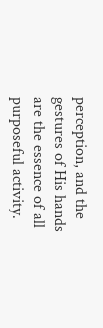perception, and the gestures of His hands are the essence of all purposeful activity.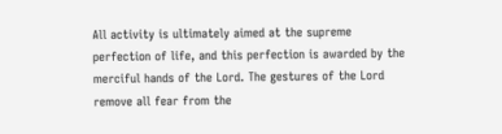All activity is ultimately aimed at the supreme perfection of life, and this perfection is awarded by the merciful hands of the Lord. The gestures of the Lord remove all fear from the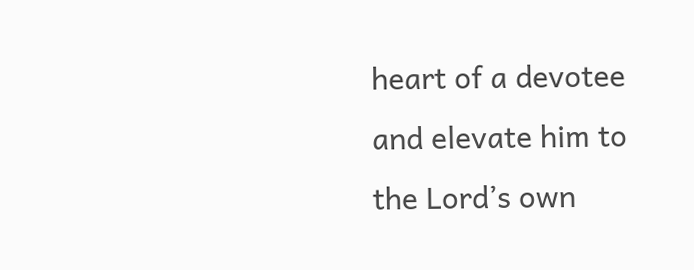heart of a devotee and elevate him to the Lord’s own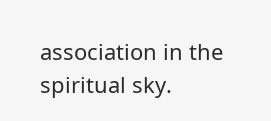association in the spiritual sky.